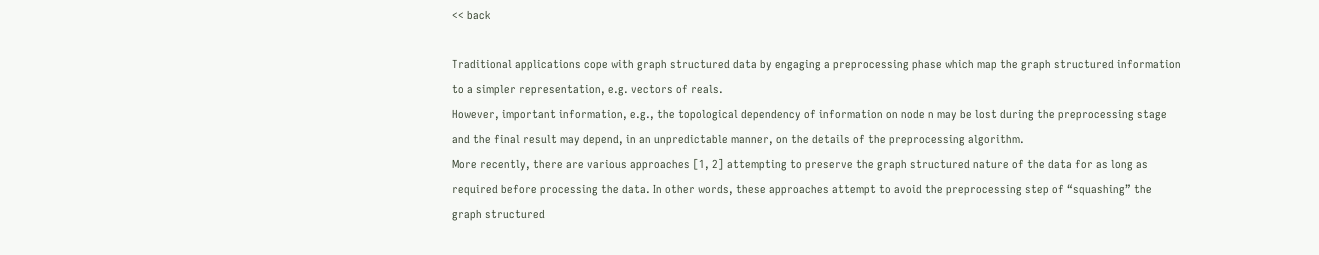<< back

Traditional applications cope with graph structured data by engaging a preprocessing phase which map the graph structured information to a simpler representation, e.g. vectors of reals.
However, important information, e.g., the topological dependency of information on node n may be lost during the preprocessing stage and the final result may depend, in an unpredictable manner, on the details of the preprocessing algorithm.
More recently, there are various approaches [1, 2] attempting to preserve the graph structured nature of the data for as long as required before processing the data. In other words, these approaches attempt to avoid the preprocessing step of “squashing” the graph structured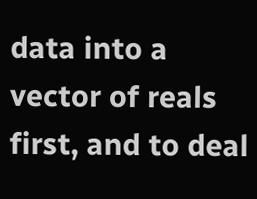data into a vector of reals first, and to deal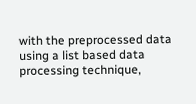with the preprocessed data using a list based data processing technique,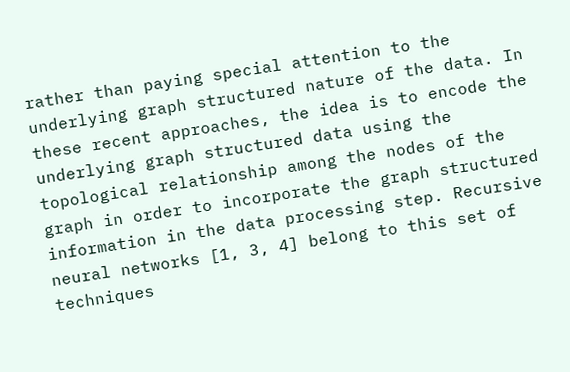rather than paying special attention to the underlying graph structured nature of the data. In these recent approaches, the idea is to encode the underlying graph structured data using the topological relationship among the nodes of the graph in order to incorporate the graph structured information in the data processing step. Recursive neural networks [1, 3, 4] belong to this set of techniques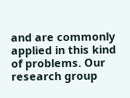and are commonly applied in this kind of problems. Our research group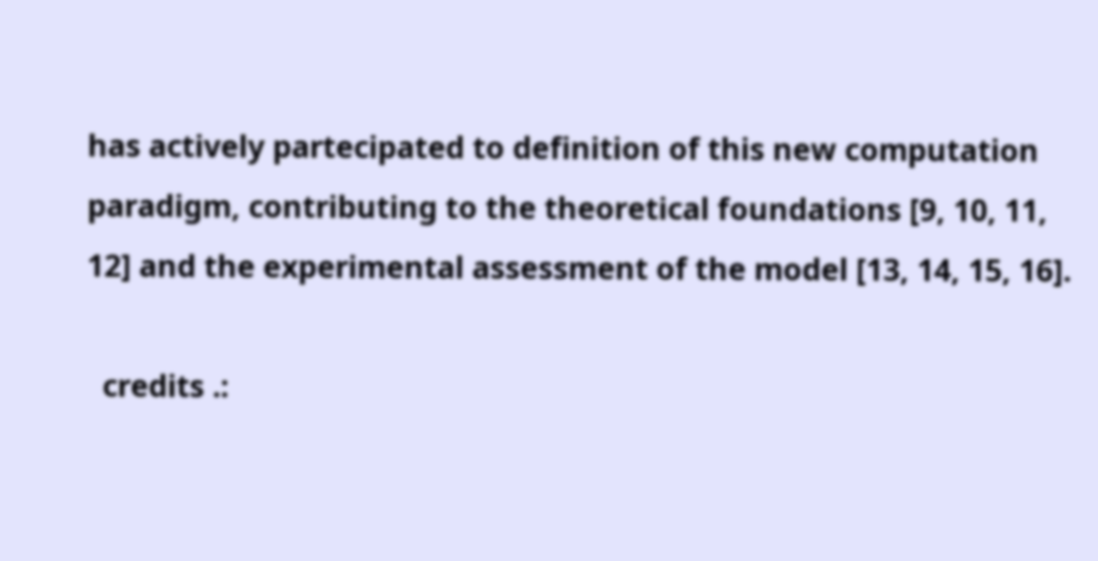has actively partecipated to definition of this new computation paradigm, contributing to the theoretical foundations [9, 10, 11, 12] and the experimental assessment of the model [13, 14, 15, 16].

  credits .: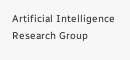Artificial Intelligence Research Group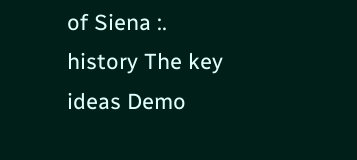of Siena :.
history The key ideas Demo